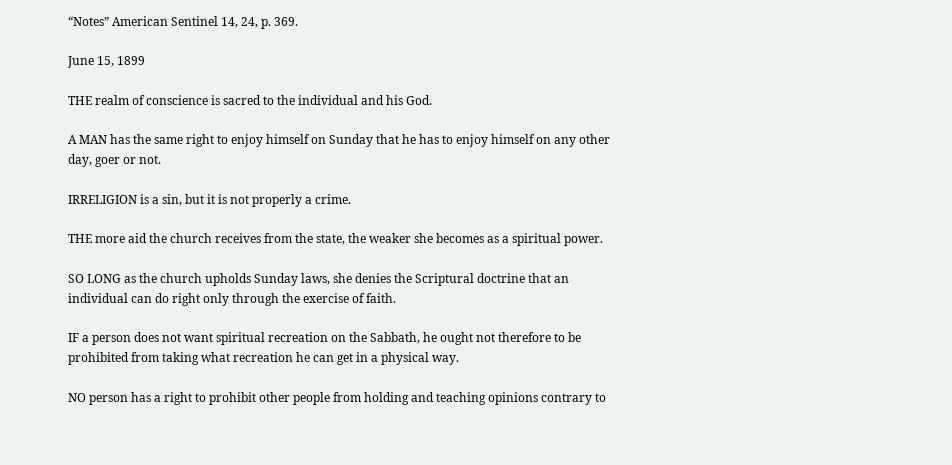“Notes” American Sentinel 14, 24, p. 369.

June 15, 1899

THE realm of conscience is sacred to the individual and his God.

A MAN has the same right to enjoy himself on Sunday that he has to enjoy himself on any other day, goer or not.

IRRELIGION is a sin, but it is not properly a crime.

THE more aid the church receives from the state, the weaker she becomes as a spiritual power.

SO LONG as the church upholds Sunday laws, she denies the Scriptural doctrine that an individual can do right only through the exercise of faith.

IF a person does not want spiritual recreation on the Sabbath, he ought not therefore to be prohibited from taking what recreation he can get in a physical way.

NO person has a right to prohibit other people from holding and teaching opinions contrary to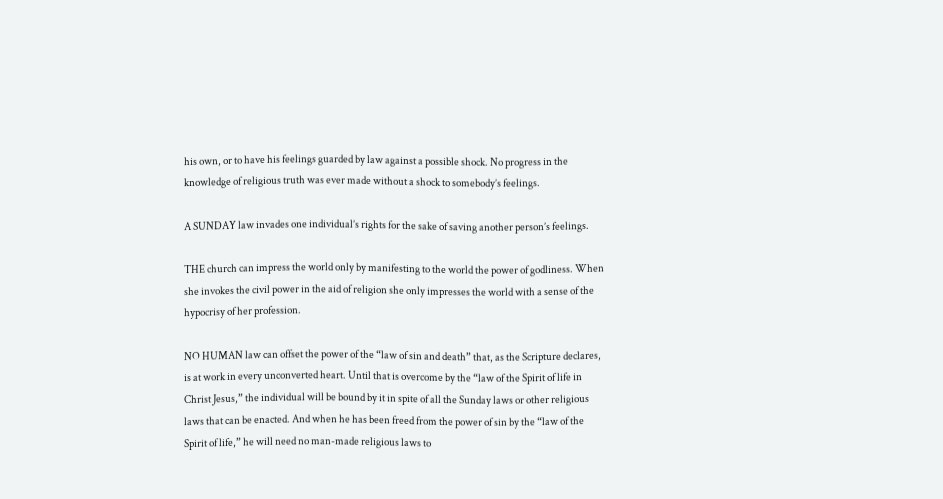his own, or to have his feelings guarded by law against a possible shock. No progress in the knowledge of religious truth was ever made without a shock to somebody’s feelings.

A SUNDAY law invades one individual’s rights for the sake of saving another person’s feelings.

THE church can impress the world only by manifesting to the world the power of godliness. When she invokes the civil power in the aid of religion she only impresses the world with a sense of the hypocrisy of her profession.

NO HUMAN law can offset the power of the “law of sin and death” that, as the Scripture declares, is at work in every unconverted heart. Until that is overcome by the “law of the Spirit of life in Christ Jesus,” the individual will be bound by it in spite of all the Sunday laws or other religious laws that can be enacted. And when he has been freed from the power of sin by the “law of the Spirit of life,” he will need no man-made religious laws to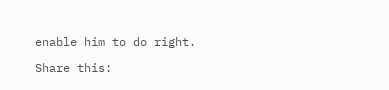enable him to do right.

Share this: